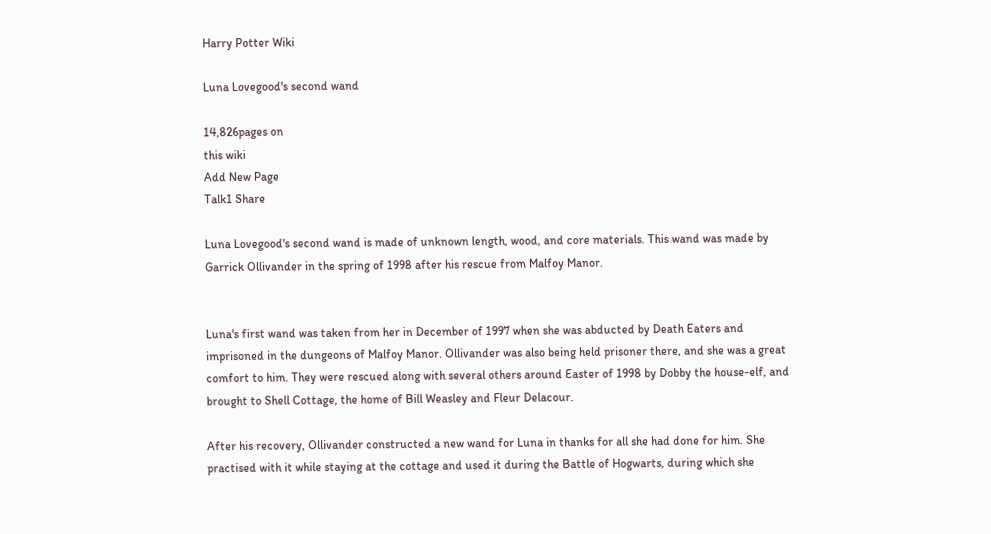Harry Potter Wiki

Luna Lovegood's second wand

14,826pages on
this wiki
Add New Page
Talk1 Share

Luna Lovegood's second wand is made of unknown length, wood, and core materials. This wand was made by Garrick Ollivander in the spring of 1998 after his rescue from Malfoy Manor.


Luna's first wand was taken from her in December of 1997 when she was abducted by Death Eaters and imprisoned in the dungeons of Malfoy Manor. Ollivander was also being held prisoner there, and she was a great comfort to him. They were rescued along with several others around Easter of 1998 by Dobby the house-elf, and brought to Shell Cottage, the home of Bill Weasley and Fleur Delacour.

After his recovery, Ollivander constructed a new wand for Luna in thanks for all she had done for him. She practised with it while staying at the cottage and used it during the Battle of Hogwarts, during which she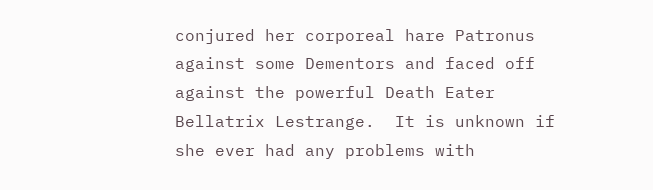conjured her corporeal hare Patronus against some Dementors and faced off against the powerful Death Eater Bellatrix Lestrange.  It is unknown if she ever had any problems with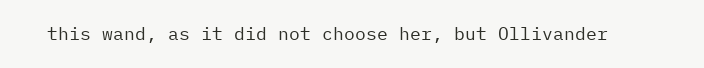this wand, as it did not choose her, but Ollivander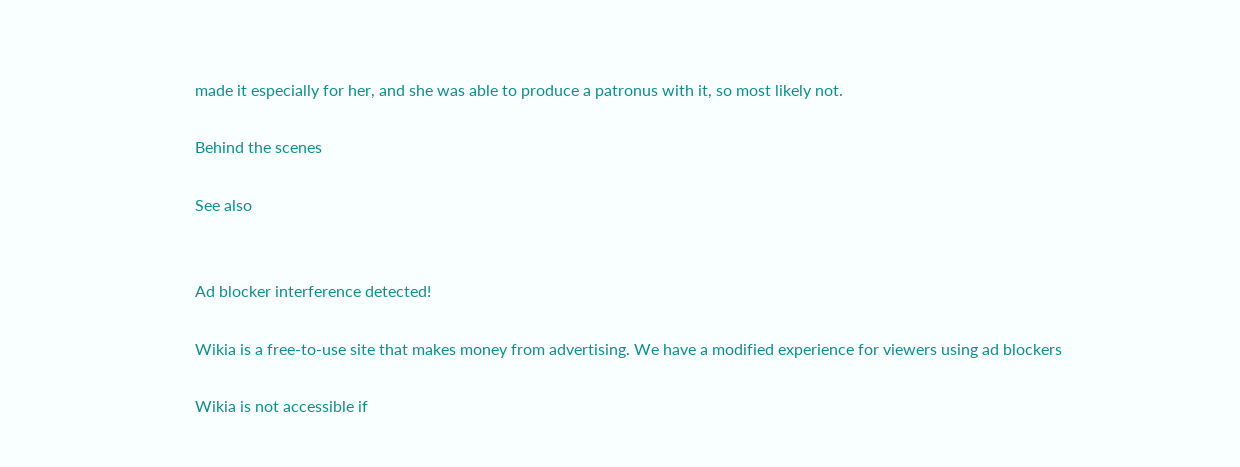made it especially for her, and she was able to produce a patronus with it, so most likely not.

Behind the scenes

See also


Ad blocker interference detected!

Wikia is a free-to-use site that makes money from advertising. We have a modified experience for viewers using ad blockers

Wikia is not accessible if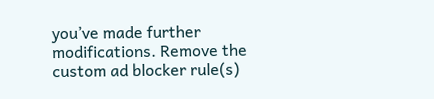you’ve made further modifications. Remove the custom ad blocker rule(s)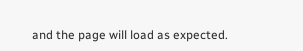and the page will load as expected.